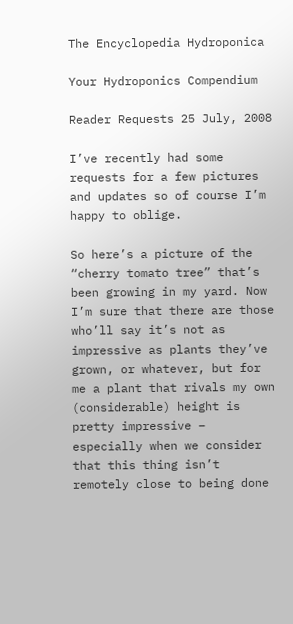The Encyclopedia Hydroponica

Your Hydroponics Compendium

Reader Requests 25 July, 2008

I’ve recently had some requests for a few pictures and updates so of course I’m happy to oblige.

So here’s a picture of the “cherry tomato tree” that’s been growing in my yard. Now I’m sure that there are those who’ll say it’s not as impressive as plants they’ve grown, or whatever, but for me a plant that rivals my own (considerable) height is pretty impressive – especially when we consider that this thing isn’t remotely close to being done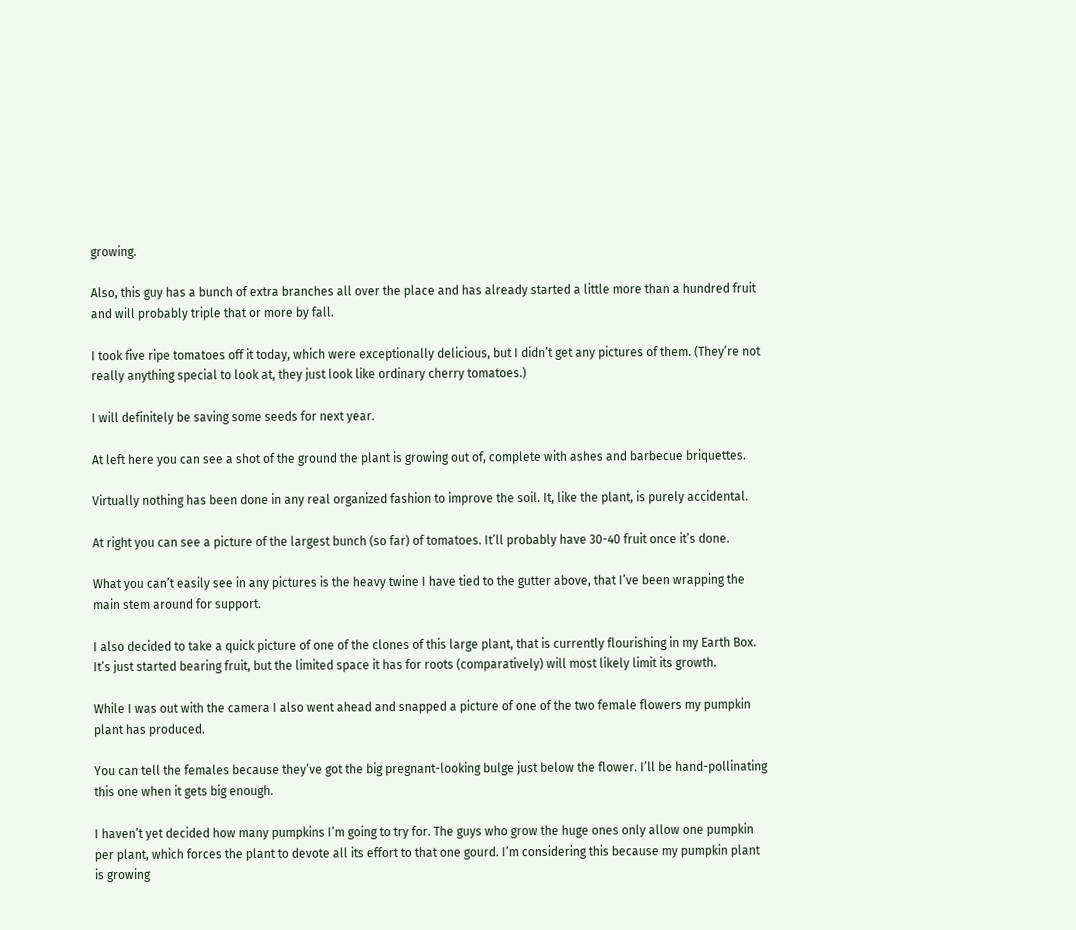growing.

Also, this guy has a bunch of extra branches all over the place and has already started a little more than a hundred fruit and will probably triple that or more by fall.

I took five ripe tomatoes off it today, which were exceptionally delicious, but I didn’t get any pictures of them. (They’re not really anything special to look at, they just look like ordinary cherry tomatoes.)

I will definitely be saving some seeds for next year.

At left here you can see a shot of the ground the plant is growing out of, complete with ashes and barbecue briquettes.

Virtually nothing has been done in any real organized fashion to improve the soil. It, like the plant, is purely accidental.

At right you can see a picture of the largest bunch (so far) of tomatoes. It’ll probably have 30-40 fruit once it’s done.

What you can’t easily see in any pictures is the heavy twine I have tied to the gutter above, that I’ve been wrapping the main stem around for support.

I also decided to take a quick picture of one of the clones of this large plant, that is currently flourishing in my Earth Box. It’s just started bearing fruit, but the limited space it has for roots (comparatively) will most likely limit its growth.

While I was out with the camera I also went ahead and snapped a picture of one of the two female flowers my pumpkin plant has produced.

You can tell the females because they’ve got the big pregnant-looking bulge just below the flower. I’ll be hand-pollinating this one when it gets big enough.

I haven’t yet decided how many pumpkins I’m going to try for. The guys who grow the huge ones only allow one pumpkin per plant, which forces the plant to devote all its effort to that one gourd. I’m considering this because my pumpkin plant is growing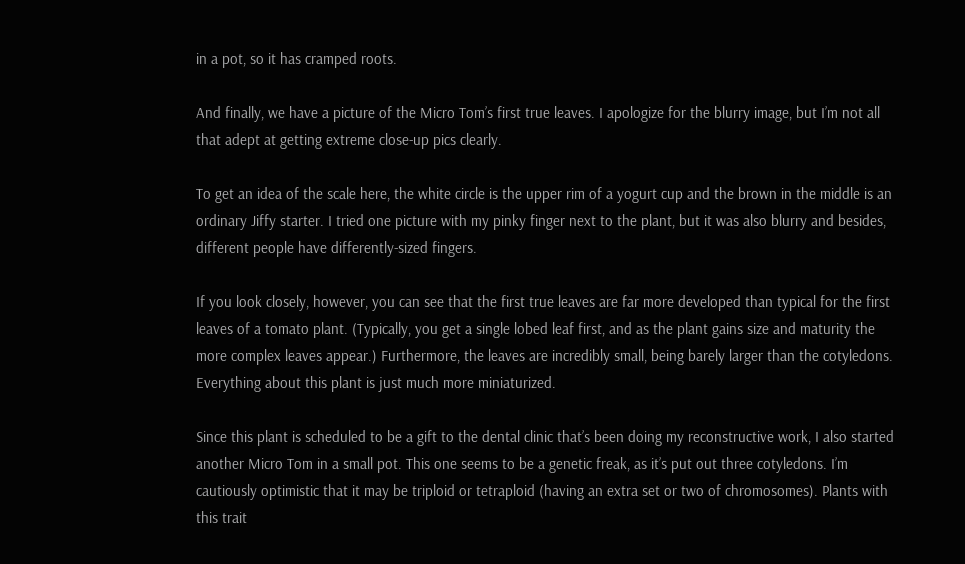in a pot, so it has cramped roots.

And finally, we have a picture of the Micro Tom’s first true leaves. I apologize for the blurry image, but I’m not all that adept at getting extreme close-up pics clearly.

To get an idea of the scale here, the white circle is the upper rim of a yogurt cup and the brown in the middle is an ordinary Jiffy starter. I tried one picture with my pinky finger next to the plant, but it was also blurry and besides, different people have differently-sized fingers.

If you look closely, however, you can see that the first true leaves are far more developed than typical for the first leaves of a tomato plant. (Typically, you get a single lobed leaf first, and as the plant gains size and maturity the more complex leaves appear.) Furthermore, the leaves are incredibly small, being barely larger than the cotyledons. Everything about this plant is just much more miniaturized.

Since this plant is scheduled to be a gift to the dental clinic that’s been doing my reconstructive work, I also started another Micro Tom in a small pot. This one seems to be a genetic freak, as it’s put out three cotyledons. I’m cautiously optimistic that it may be triploid or tetraploid (having an extra set or two of chromosomes). Plants with this trait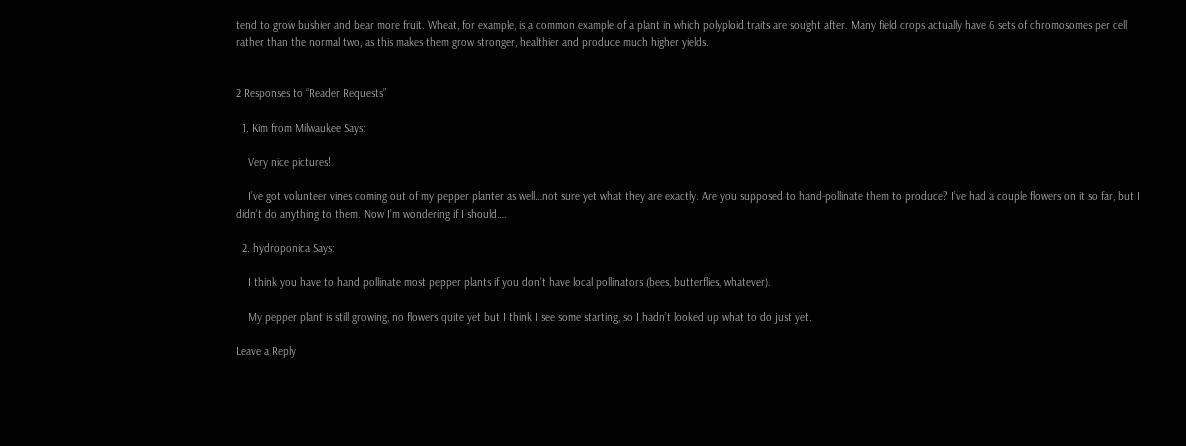tend to grow bushier and bear more fruit. Wheat, for example, is a common example of a plant in which polyploid traits are sought after. Many field crops actually have 6 sets of chromosomes per cell rather than the normal two, as this makes them grow stronger, healthier and produce much higher yields.


2 Responses to “Reader Requests”

  1. Kim from Milwaukee Says:

    Very nice pictures!

    I’ve got volunteer vines coming out of my pepper planter as well…not sure yet what they are exactly. Are you supposed to hand-pollinate them to produce? I’ve had a couple flowers on it so far, but I didn’t do anything to them. Now I’m wondering if I should….

  2. hydroponica Says:

    I think you have to hand pollinate most pepper plants if you don’t have local pollinators (bees, butterflies, whatever).

    My pepper plant is still growing, no flowers quite yet but I think I see some starting, so I hadn’t looked up what to do just yet.

Leave a Reply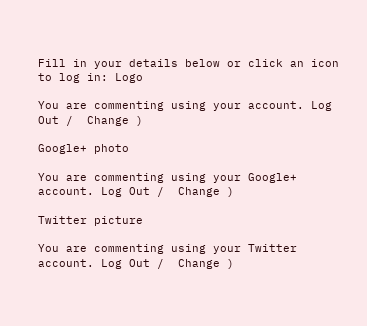Fill in your details below or click an icon to log in: Logo

You are commenting using your account. Log Out /  Change )

Google+ photo

You are commenting using your Google+ account. Log Out /  Change )

Twitter picture

You are commenting using your Twitter account. Log Out /  Change )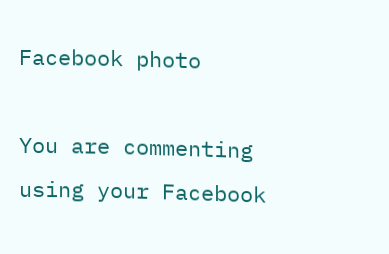Facebook photo

You are commenting using your Facebook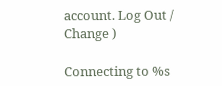account. Log Out /  Change )

Connecting to %s